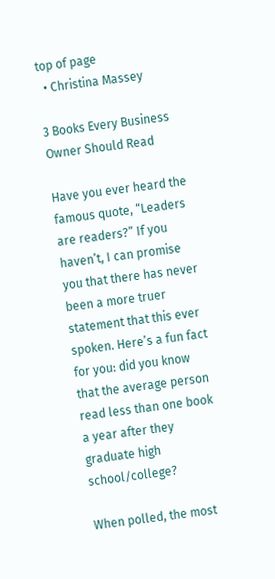top of page
  • Christina Massey

3 Books Every Business Owner Should Read

Have you ever heard the famous quote, “Leaders are readers?” If you haven’t, I can promise you that there has never been a more truer statement that this ever spoken. Here’s a fun fact for you: did you know that the average person read less than one book a year after they graduate high school/college?

When polled, the most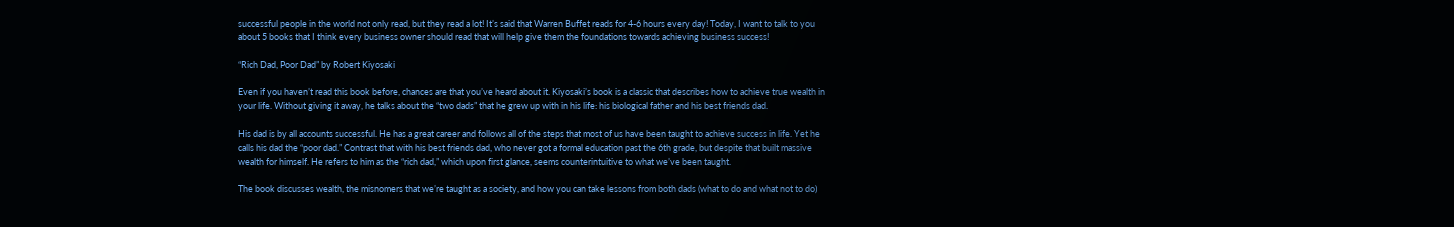successful people in the world not only read, but they read a lot! It’s said that Warren Buffet reads for 4-6 hours every day! Today, I want to talk to you about 5 books that I think every business owner should read that will help give them the foundations towards achieving business success!

“Rich Dad, Poor Dad” by Robert Kiyosaki

Even if you haven’t read this book before, chances are that you’ve heard about it. Kiyosaki’s book is a classic that describes how to achieve true wealth in your life. Without giving it away, he talks about the “two dads” that he grew up with in his life: his biological father and his best friends dad.

His dad is by all accounts successful. He has a great career and follows all of the steps that most of us have been taught to achieve success in life. Yet he calls his dad the “poor dad.” Contrast that with his best friends dad, who never got a formal education past the 6th grade, but despite that built massive wealth for himself. He refers to him as the “rich dad,” which upon first glance, seems counterintuitive to what we’ve been taught.

The book discusses wealth, the misnomers that we’re taught as a society, and how you can take lessons from both dads (what to do and what not to do)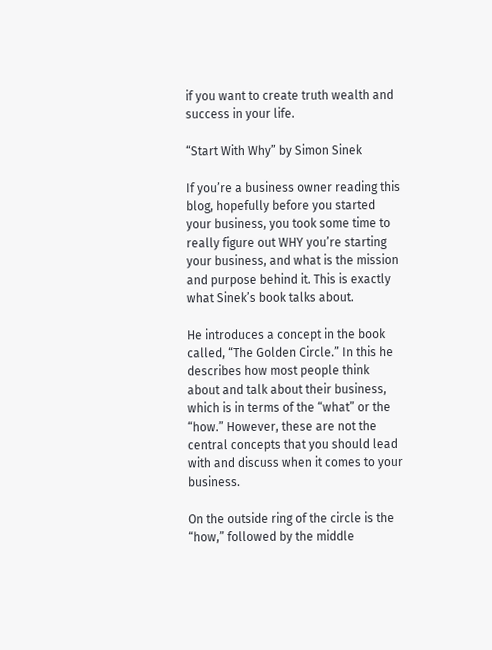if you want to create truth wealth and success in your life.

“Start With Why” by Simon Sinek

If you’re a business owner reading this blog, hopefully before you started your business, you took some time to really figure out WHY you’re starting your business, and what is the mission and purpose behind it. This is exactly what Sinek’s book talks about.

He introduces a concept in the book called, “The Golden Circle.” In this he describes how most people think about and talk about their business, which is in terms of the “what” or the “how.” However, these are not the central concepts that you should lead with and discuss when it comes to your business.

On the outside ring of the circle is the “how,” followed by the middle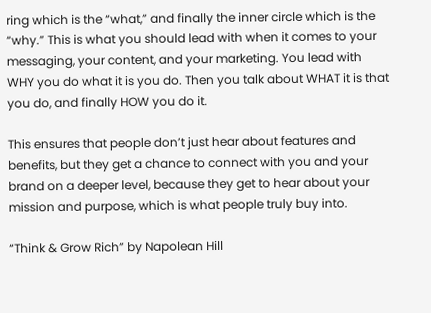ring which is the “what,” and finally the inner circle which is the “why.” This is what you should lead with when it comes to your messaging, your content, and your marketing. You lead with WHY you do what it is you do. Then you talk about WHAT it is that you do, and finally HOW you do it.

This ensures that people don’t just hear about features and benefits, but they get a chance to connect with you and your brand on a deeper level, because they get to hear about your mission and purpose, which is what people truly buy into.

“Think & Grow Rich” by Napolean Hill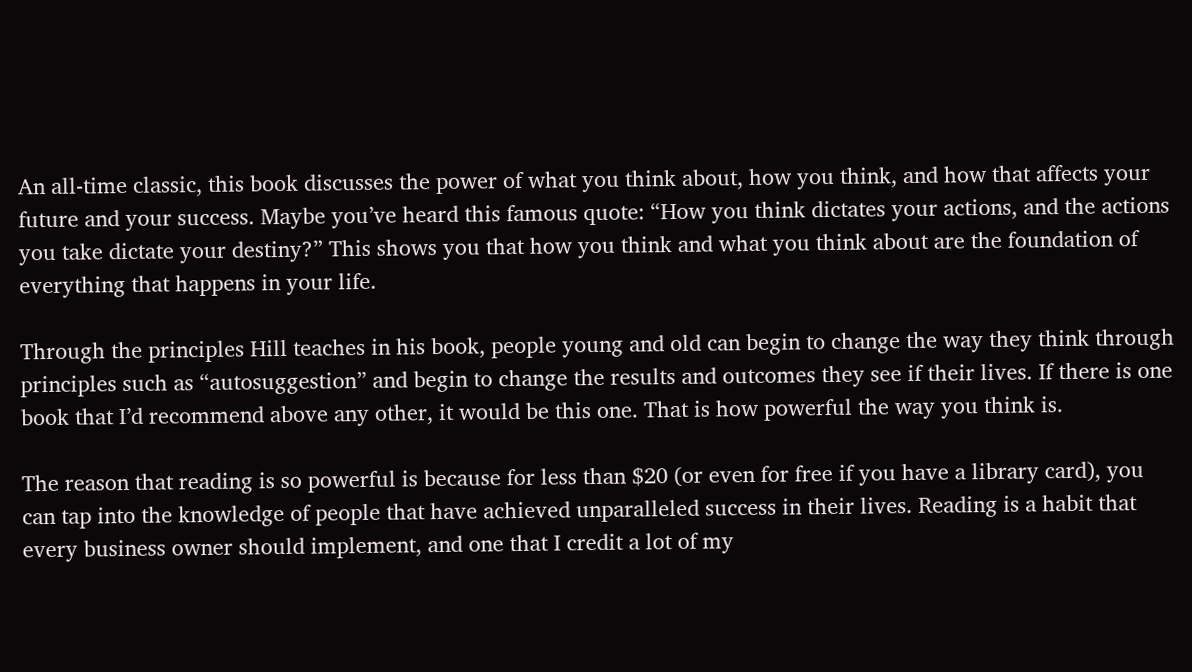An all-time classic, this book discusses the power of what you think about, how you think, and how that affects your future and your success. Maybe you’ve heard this famous quote: “How you think dictates your actions, and the actions you take dictate your destiny?” This shows you that how you think and what you think about are the foundation of everything that happens in your life.

Through the principles Hill teaches in his book, people young and old can begin to change the way they think through principles such as “autosuggestion” and begin to change the results and outcomes they see if their lives. If there is one book that I’d recommend above any other, it would be this one. That is how powerful the way you think is.

The reason that reading is so powerful is because for less than $20 (or even for free if you have a library card), you can tap into the knowledge of people that have achieved unparalleled success in their lives. Reading is a habit that every business owner should implement, and one that I credit a lot of my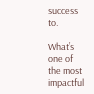success to.

What’s one of the most impactful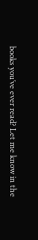books you’ve ever read? Let me know in the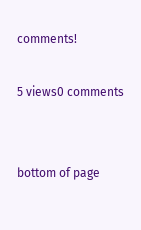comments!

5 views0 comments


bottom of page